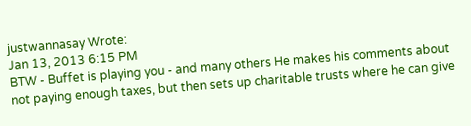justwannasay Wrote:
Jan 13, 2013 6:15 PM
BTW - Buffet is playing you - and many others He makes his comments about not paying enough taxes, but then sets up charitable trusts where he can give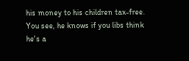his money to his children tax-free. You see, he knows if you libs think he's a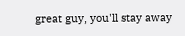great guy, you'll stay away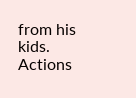from his kids. Actions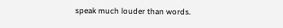speak much louder than words.